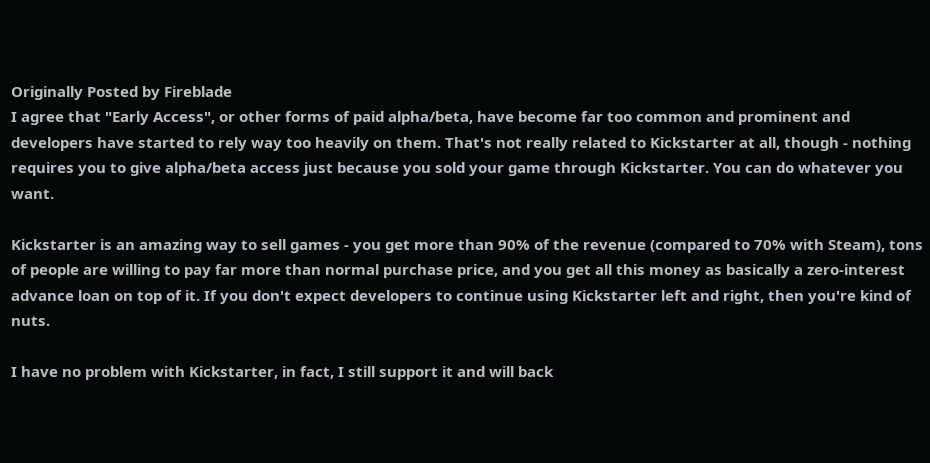Originally Posted by Fireblade
I agree that "Early Access", or other forms of paid alpha/beta, have become far too common and prominent and developers have started to rely way too heavily on them. That's not really related to Kickstarter at all, though - nothing requires you to give alpha/beta access just because you sold your game through Kickstarter. You can do whatever you want.

Kickstarter is an amazing way to sell games - you get more than 90% of the revenue (compared to 70% with Steam), tons of people are willing to pay far more than normal purchase price, and you get all this money as basically a zero-interest advance loan on top of it. If you don't expect developers to continue using Kickstarter left and right, then you're kind of nuts.

I have no problem with Kickstarter, in fact, I still support it and will back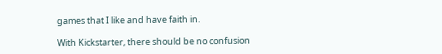games that I like and have faith in.

With Kickstarter, there should be no confusion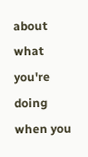about what you're doing when you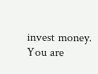invest money. You are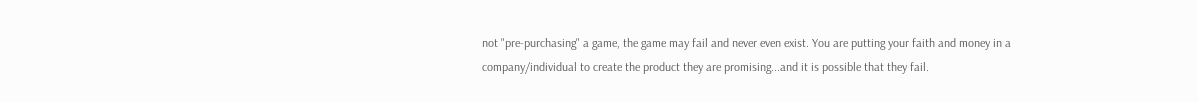not "pre-purchasing" a game, the game may fail and never even exist. You are putting your faith and money in a company/individual to create the product they are promising...and it is possible that they fail.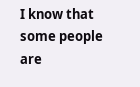I know that some people are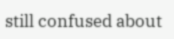still confused about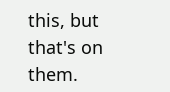this, but that's on them.